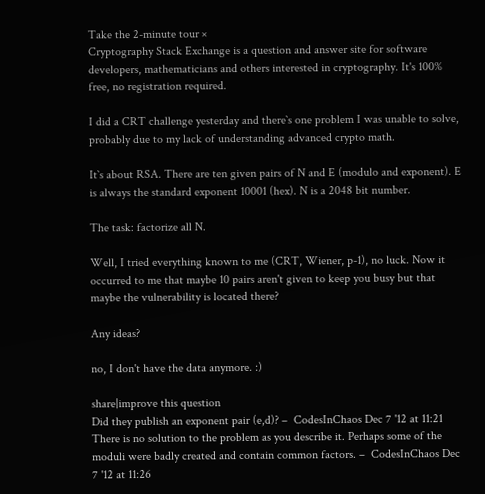Take the 2-minute tour ×
Cryptography Stack Exchange is a question and answer site for software developers, mathematicians and others interested in cryptography. It's 100% free, no registration required.

I did a CRT challenge yesterday and there`s one problem I was unable to solve, probably due to my lack of understanding advanced crypto math.

It`s about RSA. There are ten given pairs of N and E (modulo and exponent). E is always the standard exponent 10001 (hex). N is a 2048 bit number.

The task: factorize all N.

Well, I tried everything known to me (CRT, Wiener, p-1), no luck. Now it occurred to me that maybe 10 pairs aren't given to keep you busy but that maybe the vulnerability is located there?

Any ideas?

no, I don't have the data anymore. :)

share|improve this question
Did they publish an exponent pair (e,d)? –  CodesInChaos Dec 7 '12 at 11:21
There is no solution to the problem as you describe it. Perhaps some of the moduli were badly created and contain common factors. –  CodesInChaos Dec 7 '12 at 11:26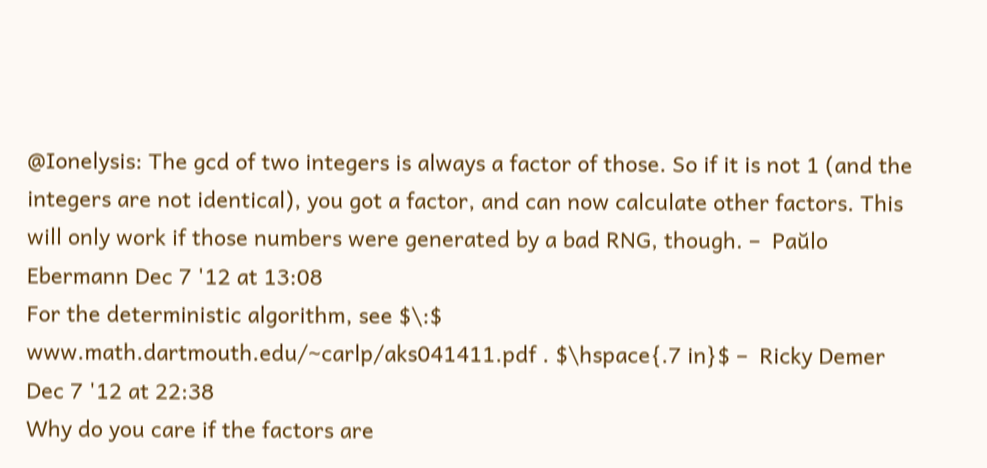@Ionelysis: The gcd of two integers is always a factor of those. So if it is not 1 (and the integers are not identical), you got a factor, and can now calculate other factors. This will only work if those numbers were generated by a bad RNG, though. –  Paŭlo Ebermann Dec 7 '12 at 13:08
For the deterministic algorithm, see $\:$ www.math.dartmouth.edu/~carlp/aks041411.pdf . $\hspace{.7 in}$ –  Ricky Demer Dec 7 '12 at 22:38
Why do you care if the factors are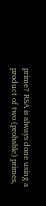prime? RSA is always done using a product of two (probable) primes,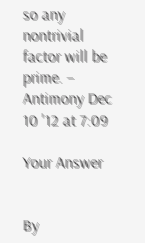so any nontrivial factor will be prime. –  Antimony Dec 10 '12 at 7:09

Your Answer


By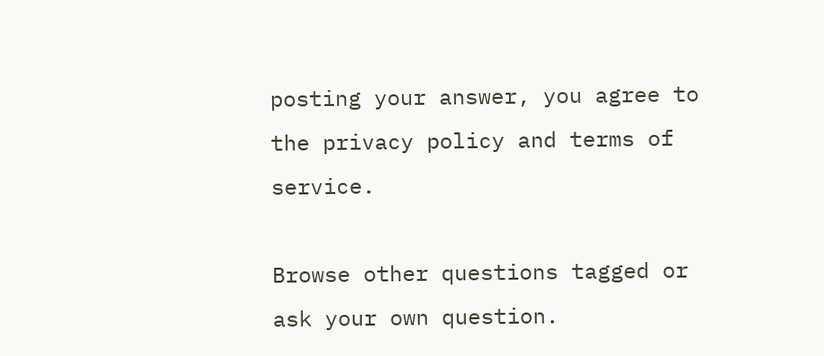posting your answer, you agree to the privacy policy and terms of service.

Browse other questions tagged or ask your own question.